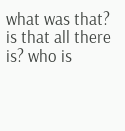what was that? is that all there is? who is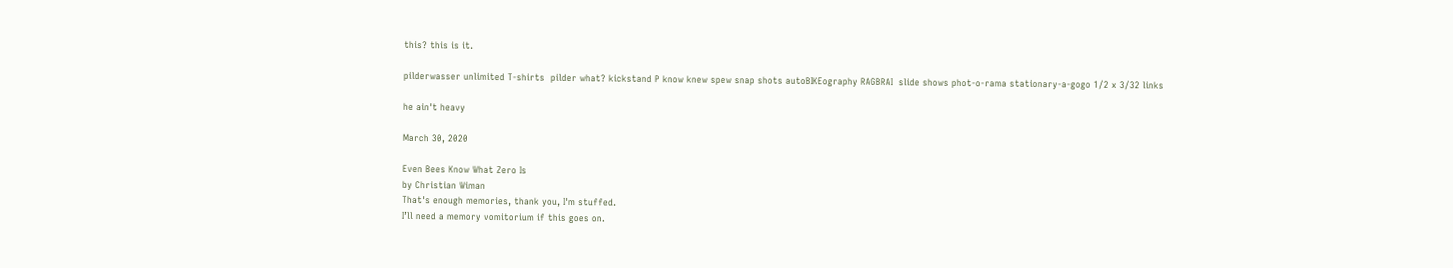this? this is it.

pilderwasser unlimited T-shirts  pilder what? kickstand P know knew spew snap shots autoBIKEography RAGBRAI  slide shows phot-o-rama stationary-a-gogo 1/2 x 3/32 links

he ain't heavy

March 30, 2020

Even Bees Know What Zero Is
by Christian Wiman
That's enough memories, thank you, I'm stuffed.
I’ll need a memory vomitorium if this goes on.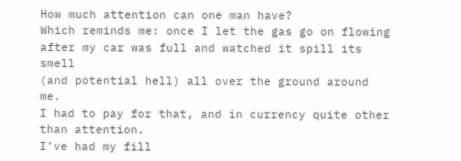How much attention can one man have?
Which reminds me: once I let the gas go on flowing
after my car was full and watched it spill its smell
(and potential hell) all over the ground around me.
I had to pay for that, and in currency quite other than attention.
I’ve had my fill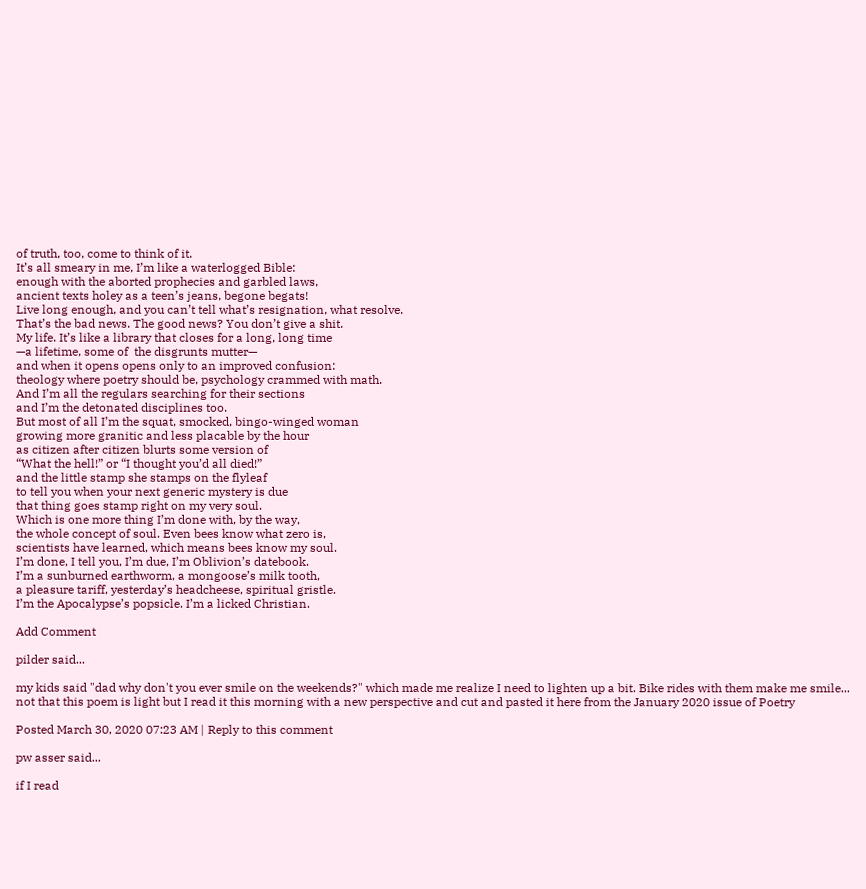of truth, too, come to think of it.
It’s all smeary in me, I’m like a waterlogged Bible:
enough with the aborted prophecies and garbled laws,
ancient texts holey as a teen’s jeans, begone begats!
Live long enough, and you can’t tell what’s resignation, what resolve.
That’s the bad news. The good news? You don’t give a shit.
My life. It’s like a library that closes for a long, long time
—a lifetime, some of  the disgrunts mutter—
and when it opens opens only to an improved confusion:
theology where poetry should be, psychology crammed with math.
And I’m all the regulars searching for their sections
and I’m the detonated disciplines too.
But most of all I’m the squat, smocked, bingo-winged woman
growing more granitic and less placable by the hour
as citizen after citizen blurts some version of
“What the hell!” or “I thought you’d all died!”
and the little stamp she stamps on the flyleaf
to tell you when your next generic mystery is due
that thing goes stamp right on my very soul.
Which is one more thing I’m done with, by the way,
the whole concept of soul. Even bees know what zero is,
scientists have learned, which means bees know my soul.
I’m done, I tell you, I’m due, I’m Oblivion’s datebook.
I’m a sunburned earthworm, a mongoose’s milk tooth,
a pleasure tariff, yesterday’s headcheese, spiritual gristle.
I’m the Apocalypse’s popsicle. I’m a licked Christian.

Add Comment

pilder said...

my kids said "dad why don't you ever smile on the weekends?" which made me realize I need to lighten up a bit. Bike rides with them make me smile... not that this poem is light but I read it this morning with a new perspective and cut and pasted it here from the January 2020 issue of Poetry

Posted March 30, 2020 07:23 AM | Reply to this comment

pw asser said...

if I read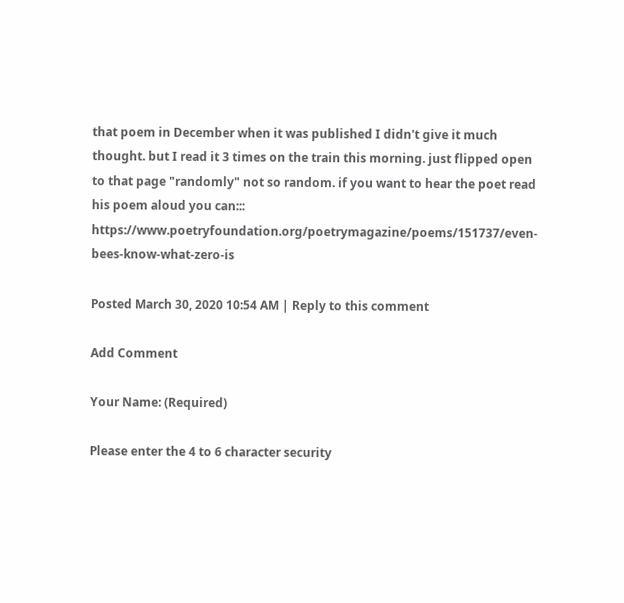that poem in December when it was published I didn't give it much thought. but I read it 3 times on the train this morning. just flipped open to that page "randomly" not so random. if you want to hear the poet read his poem aloud you can::: https://www.poetryfoundation.org/poetrymagazine/poems/151737/even-bees-know-what-zero-is

Posted March 30, 2020 10:54 AM | Reply to this comment

Add Comment

Your Name: (Required)

Please enter the 4 to 6 character security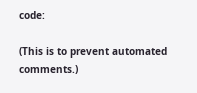code:

(This is to prevent automated comments.)